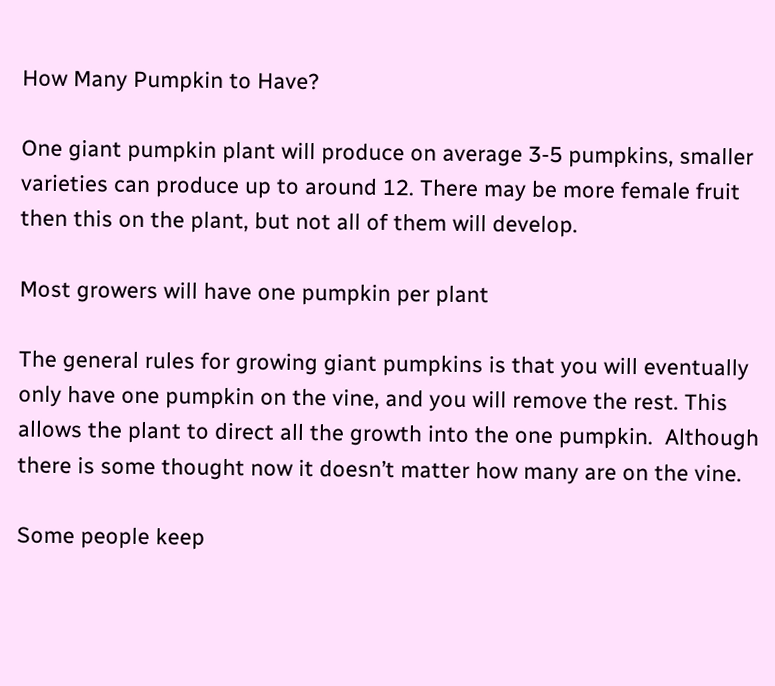How Many Pumpkin to Have?

One giant pumpkin plant will produce on average 3-5 pumpkins, smaller varieties can produce up to around 12. There may be more female fruit then this on the plant, but not all of them will develop.

Most growers will have one pumpkin per plant

The general rules for growing giant pumpkins is that you will eventually only have one pumpkin on the vine, and you will remove the rest. This allows the plant to direct all the growth into the one pumpkin.  Although there is some thought now it doesn’t matter how many are on the vine.

Some people keep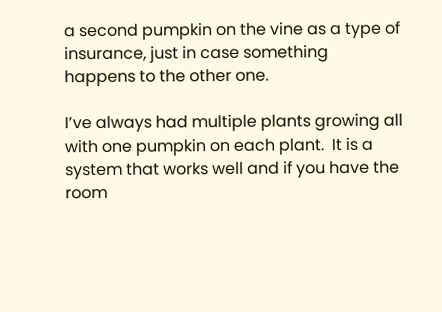a second pumpkin on the vine as a type of insurance, just in case something happens to the other one.

I’ve always had multiple plants growing all with one pumpkin on each plant.  It is a system that works well and if you have the room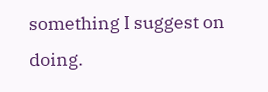something I suggest on doing.